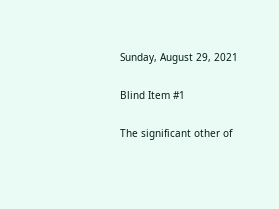Sunday, August 29, 2021

Blind Item #1

The significant other of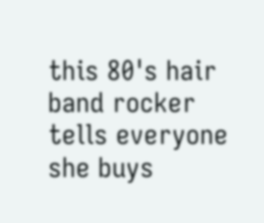this 80's hair band rocker tells everyone she buys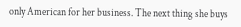only American for her business. The next thing she buys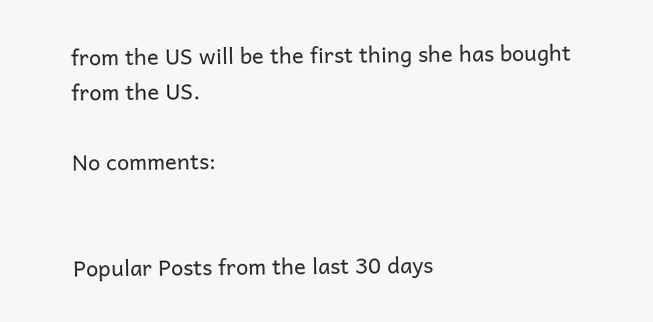from the US will be the first thing she has bought from the US.

No comments:


Popular Posts from the last 30 days